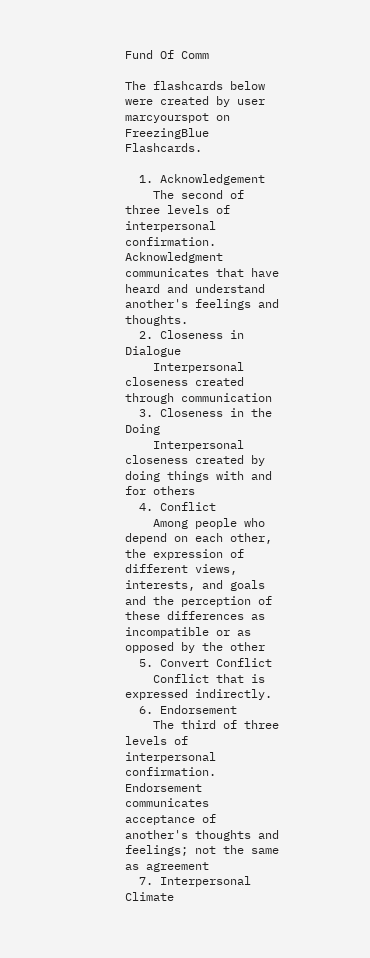Fund Of Comm

The flashcards below were created by user marcyourspot on FreezingBlue Flashcards.

  1. Acknowledgement
    The second of three levels of interpersonal confirmation. Acknowledgment communicates that have heard and understand another's feelings and thoughts.
  2. Closeness in Dialogue
    Interpersonal closeness created through communication
  3. Closeness in the Doing
    Interpersonal closeness created by doing things with and for others
  4. Conflict
    Among people who depend on each other, the expression of different views, interests, and goals and the perception of these differences as incompatible or as opposed by the other
  5. Convert Conflict
    Conflict that is expressed indirectly.
  6. Endorsement
    The third of three levels of interpersonal confirmation. Endorsement communicates acceptance of another's thoughts and feelings; not the same as agreement
  7. Interpersonal Climate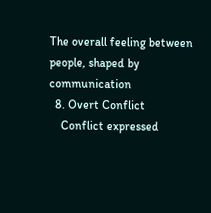The overall feeling between people, shaped by communication
  8. Overt Conflict
    Conflict expressed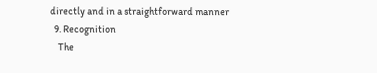directly and in a straightforward manner
  9. Recognition
    The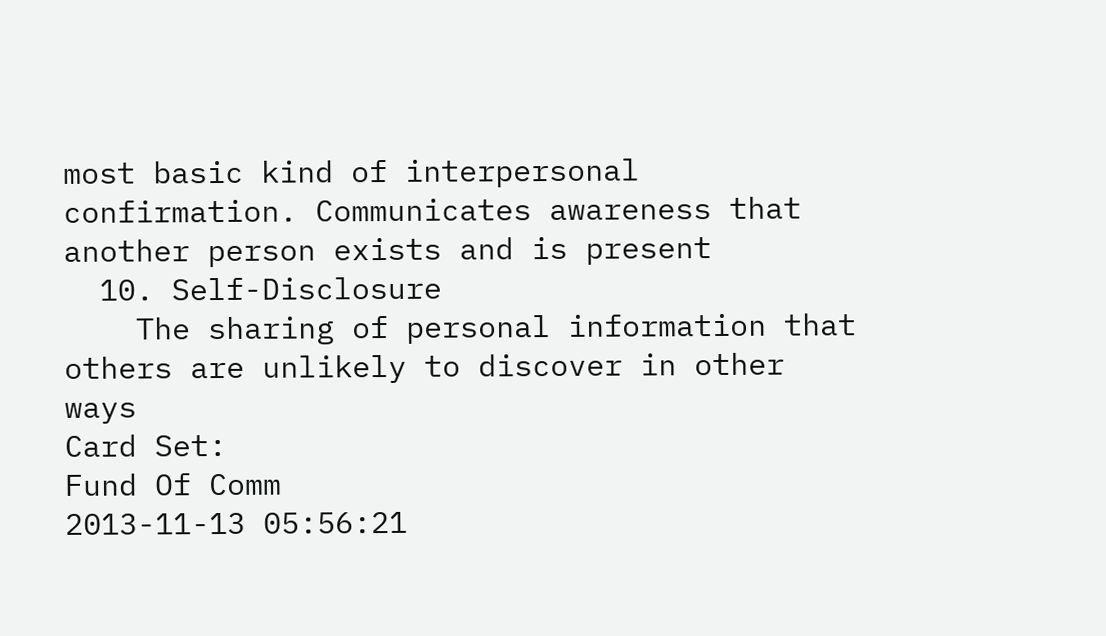most basic kind of interpersonal confirmation. Communicates awareness that another person exists and is present
  10. Self-Disclosure
    The sharing of personal information that others are unlikely to discover in other ways
Card Set:
Fund Of Comm
2013-11-13 05:56:21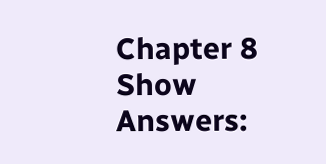Chapter 8
Show Answers: